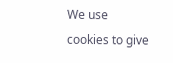We use cookies to give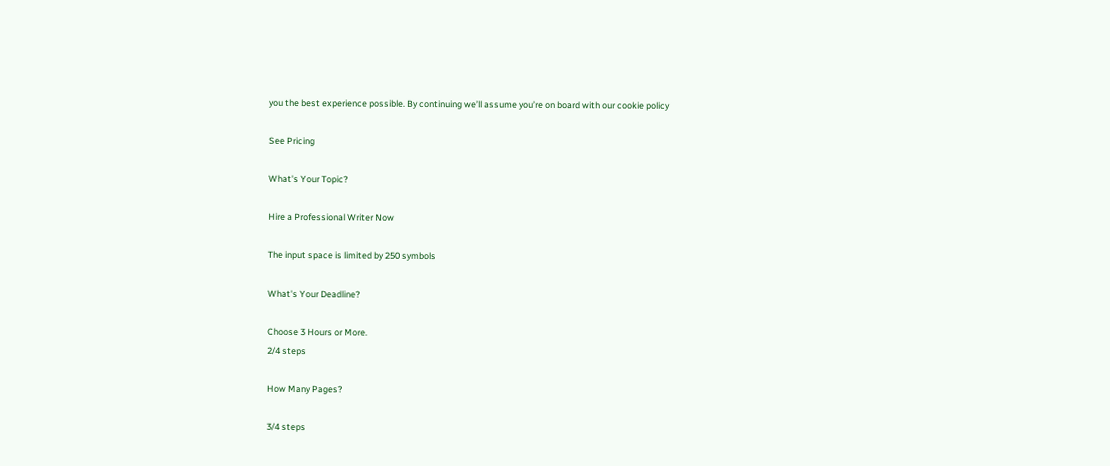you the best experience possible. By continuing we’ll assume you’re on board with our cookie policy

See Pricing

What's Your Topic?

Hire a Professional Writer Now

The input space is limited by 250 symbols

What's Your Deadline?

Choose 3 Hours or More.
2/4 steps

How Many Pages?

3/4 steps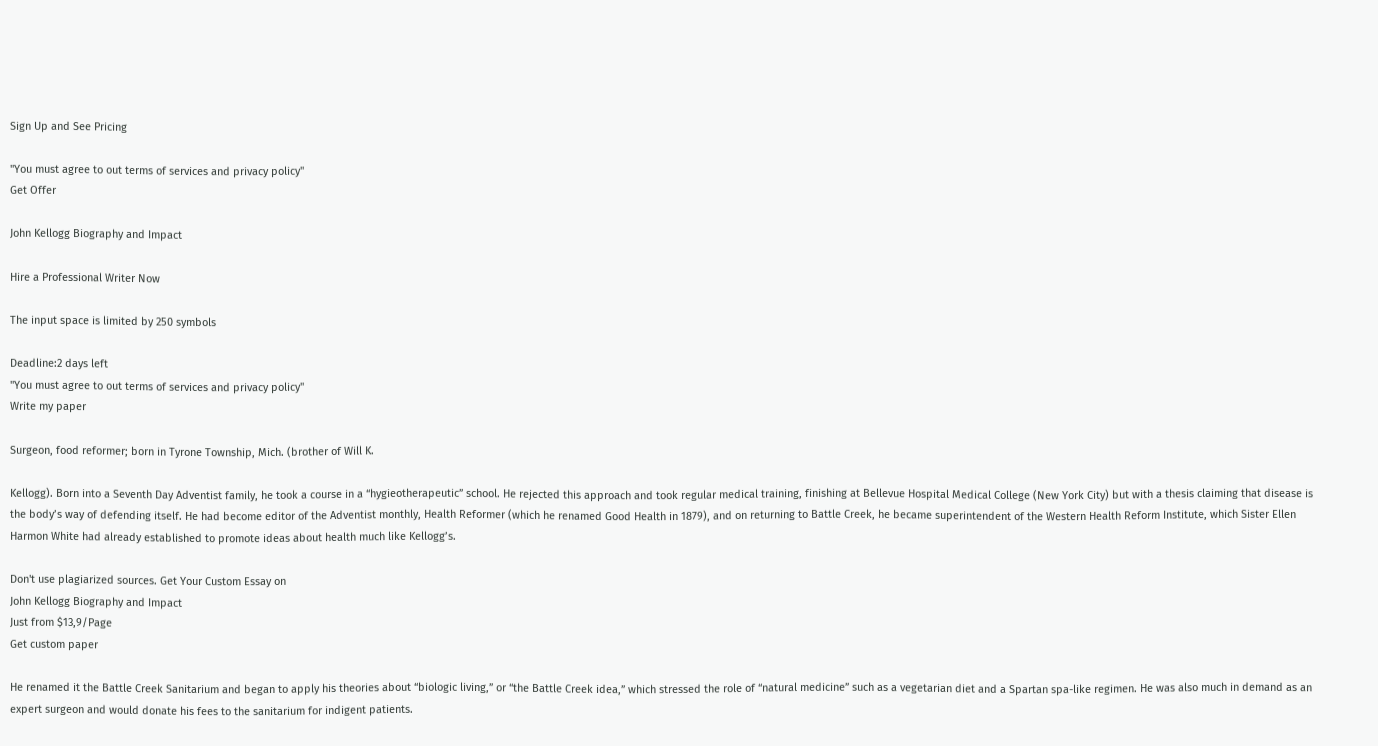Sign Up and See Pricing

"You must agree to out terms of services and privacy policy"
Get Offer

John Kellogg Biography and Impact

Hire a Professional Writer Now

The input space is limited by 250 symbols

Deadline:2 days left
"You must agree to out terms of services and privacy policy"
Write my paper

Surgeon, food reformer; born in Tyrone Township, Mich. (brother of Will K.

Kellogg). Born into a Seventh Day Adventist family, he took a course in a “hygieotherapeutic” school. He rejected this approach and took regular medical training, finishing at Bellevue Hospital Medical College (New York City) but with a thesis claiming that disease is the body’s way of defending itself. He had become editor of the Adventist monthly, Health Reformer (which he renamed Good Health in 1879), and on returning to Battle Creek, he became superintendent of the Western Health Reform Institute, which Sister Ellen Harmon White had already established to promote ideas about health much like Kellogg’s.

Don't use plagiarized sources. Get Your Custom Essay on
John Kellogg Biography and Impact
Just from $13,9/Page
Get custom paper

He renamed it the Battle Creek Sanitarium and began to apply his theories about “biologic living,” or “the Battle Creek idea,” which stressed the role of “natural medicine” such as a vegetarian diet and a Spartan spa-like regimen. He was also much in demand as an expert surgeon and would donate his fees to the sanitarium for indigent patients.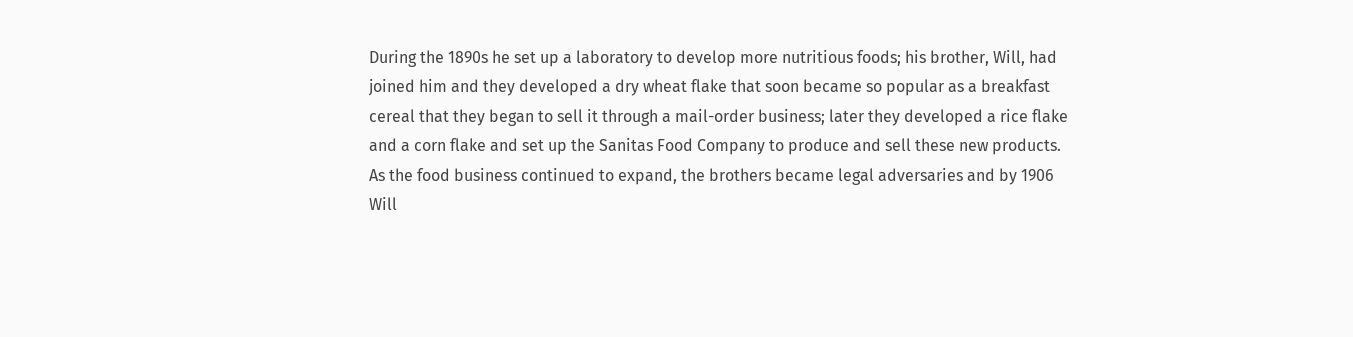During the 1890s he set up a laboratory to develop more nutritious foods; his brother, Will, had joined him and they developed a dry wheat flake that soon became so popular as a breakfast cereal that they began to sell it through a mail-order business; later they developed a rice flake and a corn flake and set up the Sanitas Food Company to produce and sell these new products. As the food business continued to expand, the brothers became legal adversaries and by 1906 Will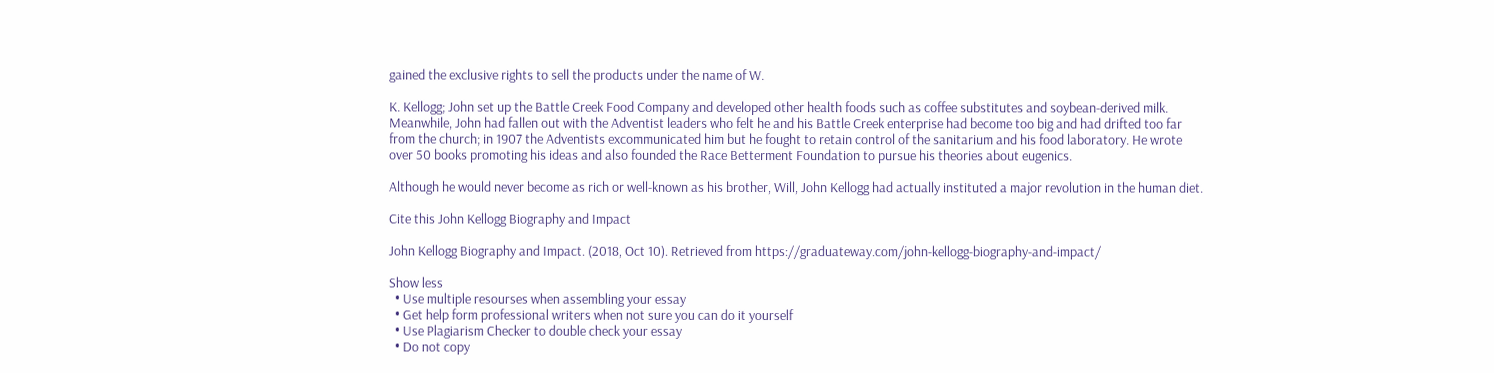gained the exclusive rights to sell the products under the name of W.

K. Kellogg; John set up the Battle Creek Food Company and developed other health foods such as coffee substitutes and soybean-derived milk. Meanwhile, John had fallen out with the Adventist leaders who felt he and his Battle Creek enterprise had become too big and had drifted too far from the church; in 1907 the Adventists excommunicated him but he fought to retain control of the sanitarium and his food laboratory. He wrote over 50 books promoting his ideas and also founded the Race Betterment Foundation to pursue his theories about eugenics.

Although he would never become as rich or well-known as his brother, Will, John Kellogg had actually instituted a major revolution in the human diet.

Cite this John Kellogg Biography and Impact

John Kellogg Biography and Impact. (2018, Oct 10). Retrieved from https://graduateway.com/john-kellogg-biography-and-impact/

Show less
  • Use multiple resourses when assembling your essay
  • Get help form professional writers when not sure you can do it yourself
  • Use Plagiarism Checker to double check your essay
  • Do not copy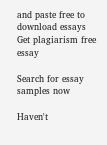and paste free to download essays
Get plagiarism free essay

Search for essay samples now

Haven't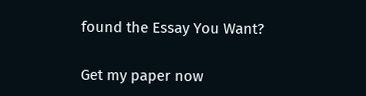found the Essay You Want?

Get my paper now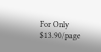For Only $13.90/page